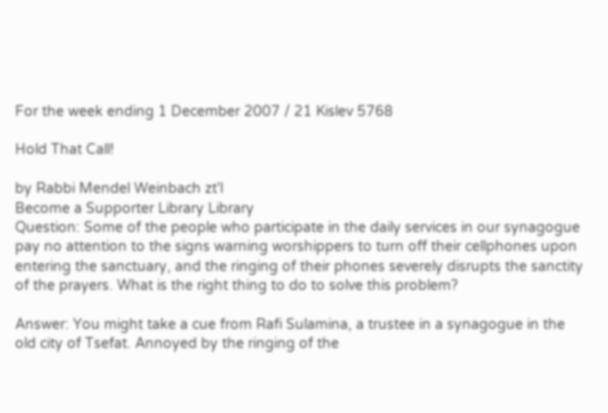For the week ending 1 December 2007 / 21 Kislev 5768

Hold That Call!

by Rabbi Mendel Weinbach zt'l
Become a Supporter Library Library
Question: Some of the people who participate in the daily services in our synagogue pay no attention to the signs warning worshippers to turn off their cellphones upon entering the sanctuary, and the ringing of their phones severely disrupts the sanctity of the prayers. What is the right thing to do to solve this problem?

Answer: You might take a cue from Rafi Sulamina, a trustee in a synagogue in the old city of Tsefat. Annoyed by the ringing of the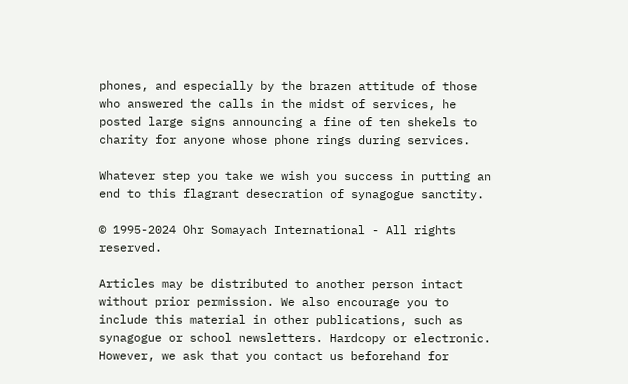phones, and especially by the brazen attitude of those who answered the calls in the midst of services, he posted large signs announcing a fine of ten shekels to charity for anyone whose phone rings during services.

Whatever step you take we wish you success in putting an end to this flagrant desecration of synagogue sanctity.

© 1995-2024 Ohr Somayach International - All rights reserved.

Articles may be distributed to another person intact without prior permission. We also encourage you to include this material in other publications, such as synagogue or school newsletters. Hardcopy or electronic. However, we ask that you contact us beforehand for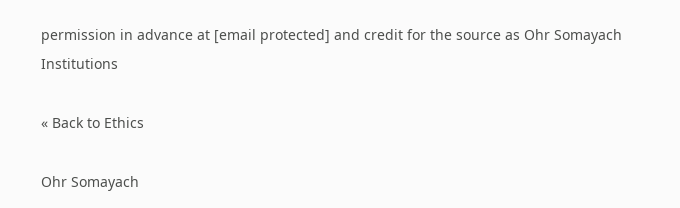permission in advance at [email protected] and credit for the source as Ohr Somayach Institutions

« Back to Ethics

Ohr Somayach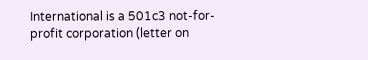International is a 501c3 not-for-profit corporation (letter on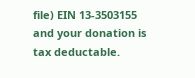file) EIN 13-3503155 and your donation is tax deductable.